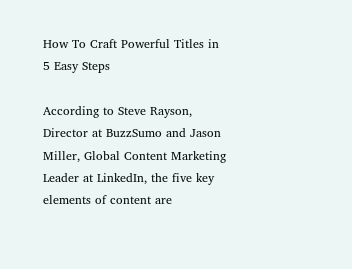How To Craft Powerful Titles in 5 Easy Steps

According to Steve Rayson, Director at BuzzSumo and Jason Miller, Global Content Marketing Leader at LinkedIn, the five key elements of content are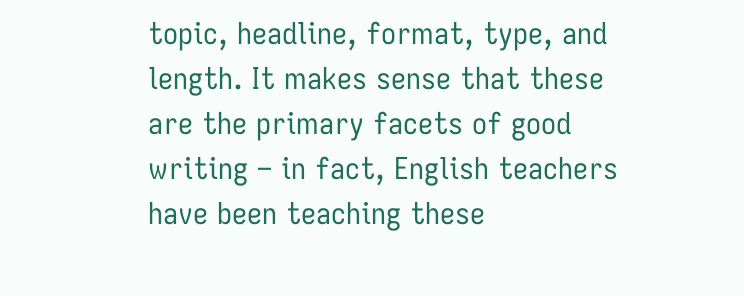topic, headline, format, type, and length. It makes sense that these are the primary facets of good writing – in fact, English teachers have been teaching these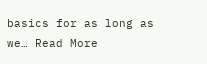basics for as long as we… Read More